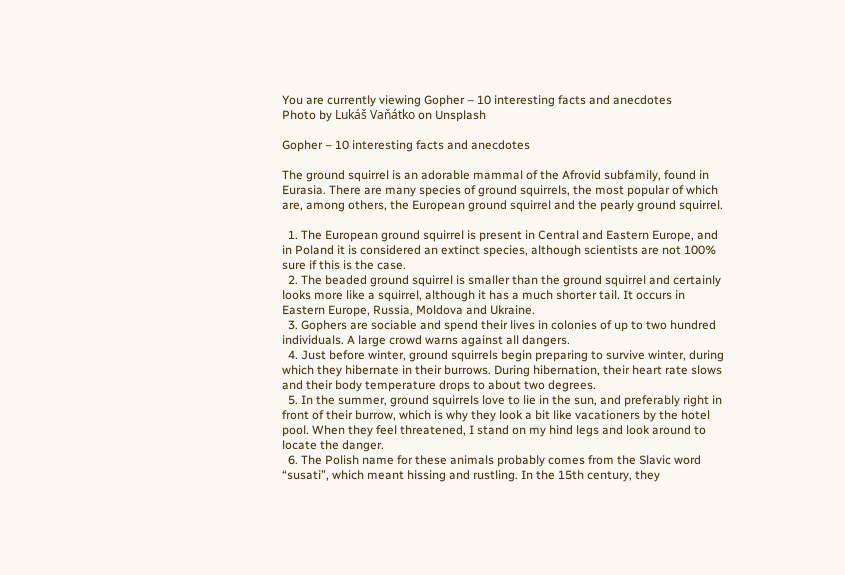You are currently viewing Gopher – 10 interesting facts and anecdotes
Photo by Lukáš Vaňátko on Unsplash

Gopher – 10 interesting facts and anecdotes

The ground squirrel is an adorable mammal of the Afrovid subfamily, found in Eurasia. There are many species of ground squirrels, the most popular of which are, among others, the European ground squirrel and the pearly ground squirrel.

  1. The European ground squirrel is present in Central and Eastern Europe, and in Poland it is considered an extinct species, although scientists are not 100% sure if this is the case.
  2. The beaded ground squirrel is smaller than the ground squirrel and certainly looks more like a squirrel, although it has a much shorter tail. It occurs in Eastern Europe, Russia, Moldova and Ukraine.
  3. Gophers are sociable and spend their lives in colonies of up to two hundred individuals. A large crowd warns against all dangers.
  4. Just before winter, ground squirrels begin preparing to survive winter, during which they hibernate in their burrows. During hibernation, their heart rate slows and their body temperature drops to about two degrees.
  5. In the summer, ground squirrels love to lie in the sun, and preferably right in front of their burrow, which is why they look a bit like vacationers by the hotel pool. When they feel threatened, I stand on my hind legs and look around to locate the danger.
  6. The Polish name for these animals probably comes from the Slavic word “susati”, which meant hissing and rustling. In the 15th century, they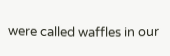were called waffles in our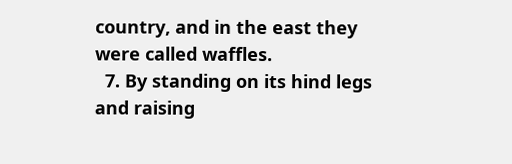country, and in the east they were called waffles.
  7. By standing on its hind legs and raising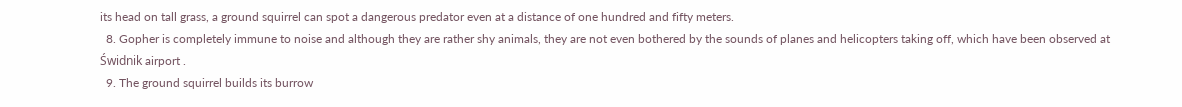its head on tall grass, a ground squirrel can spot a dangerous predator even at a distance of one hundred and fifty meters.
  8. Gopher is completely immune to noise and although they are rather shy animals, they are not even bothered by the sounds of planes and helicopters taking off, which have been observed at Świdnik airport .
  9. The ground squirrel builds its burrow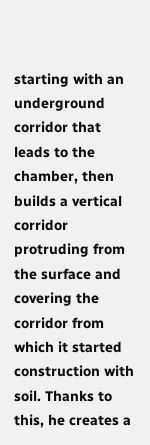starting with an underground corridor that leads to the chamber, then builds a vertical corridor protruding from the surface and covering the corridor from which it started construction with soil. Thanks to this, he creates a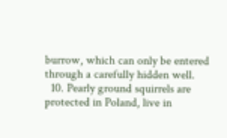burrow, which can only be entered through a carefully hidden well.
  10. Pearly ground squirrels are protected in Poland, live in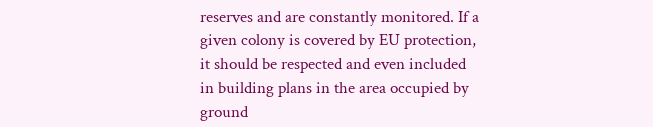reserves and are constantly monitored. If a given colony is covered by EU protection, it should be respected and even included in building plans in the area occupied by ground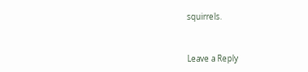squirrels.


Leave a Reply